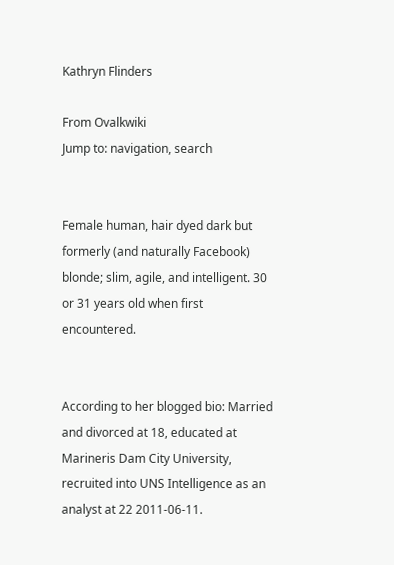Kathryn Flinders

From Ovalkwiki
Jump to: navigation, search


Female human, hair dyed dark but formerly (and naturally Facebook) blonde; slim, agile, and intelligent. 30 or 31 years old when first encountered.


According to her blogged bio: Married and divorced at 18, educated at Marineris Dam City University, recruited into UNS Intelligence as an analyst at 22 2011-06-11.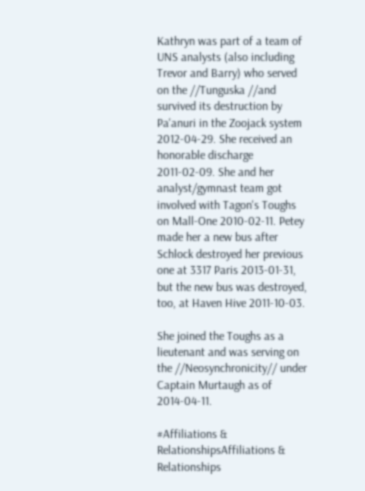Kathryn was part of a team of UNS analysts (also including Trevor and Barry) who served on the //Tunguska //and survived its destruction by Pa'anuri in the Zoojack system 2012-04-29. She received an honorable discharge 2011-02-09. She and her analyst/gymnast team got involved with Tagon's Toughs on Mall-One 2010-02-11. Petey made her a new bus after Schlock destroyed her previous one at 3317 Paris 2013-01-31, but the new bus was destroyed, too, at Haven Hive 2011-10-03.

She joined the Toughs as a lieutenant and was serving on the //Neosynchronicity// under Captain Murtaugh as of 2014-04-11.

#Affiliations & RelationshipsAffiliations & Relationships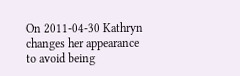On 2011-04-30 Kathryn changes her appearance to avoid being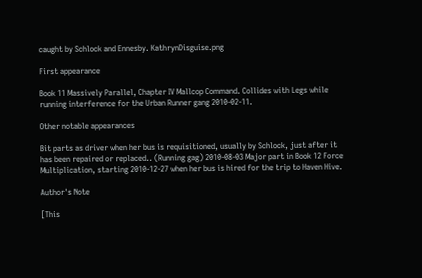caught by Schlock and Ennesby. KathrynDisguise.png

First appearance

Book 11 Massively Parallel, Chapter IV Mallcop Command. Collides with Legs while running interference for the Urban Runner gang 2010-02-11.

Other notable appearances

Bit parts as driver when her bus is requisitioned, usually by Schlock, just after it has been repaired or replaced.. (Running gag) 2010-08-03 Major part in Book 12 Force Multiplication, starting 2010-12-27 when her bus is hired for the trip to Haven Hive.

Author's Note

[This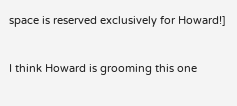space is reserved exclusively for Howard!]


I think Howard is grooming this one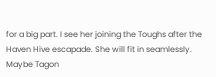for a big part. I see her joining the Toughs after the Haven Hive escapade. She will fit in seamlessly. Maybe Tagon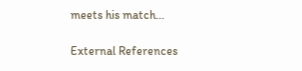meets his match...

External References